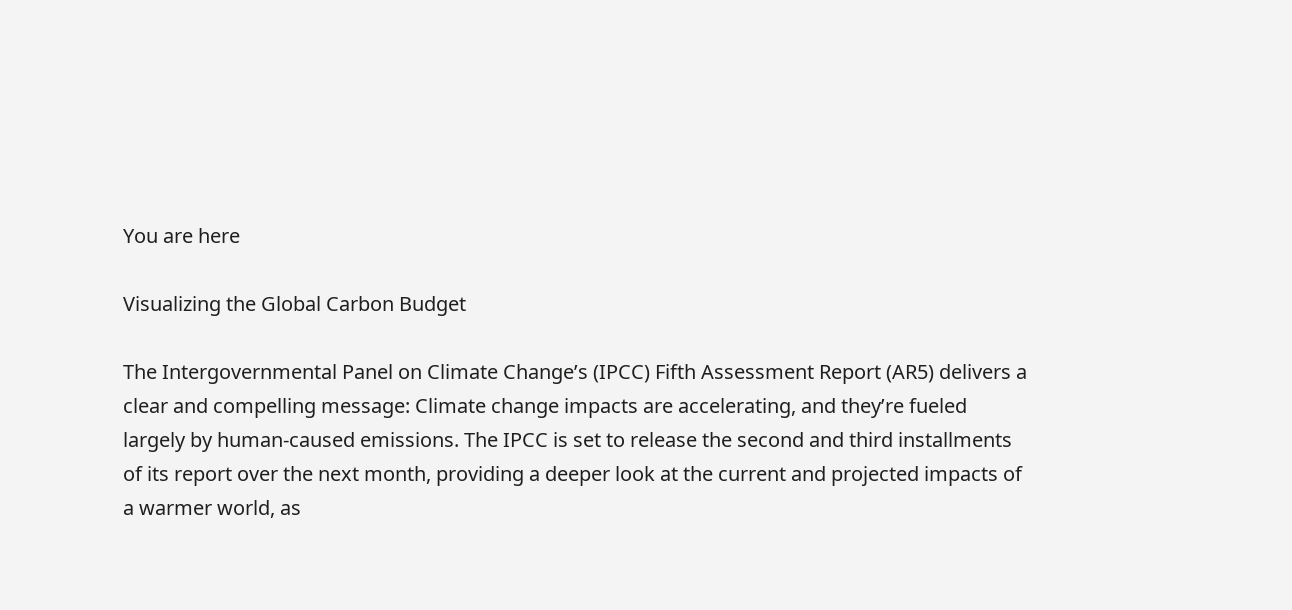You are here

Visualizing the Global Carbon Budget

The Intergovernmental Panel on Climate Change’s (IPCC) Fifth Assessment Report (AR5) delivers a clear and compelling message: Climate change impacts are accelerating, and they’re fueled largely by human-caused emissions. The IPCC is set to release the second and third installments of its report over the next month, providing a deeper look at the current and projected impacts of a warmer world, as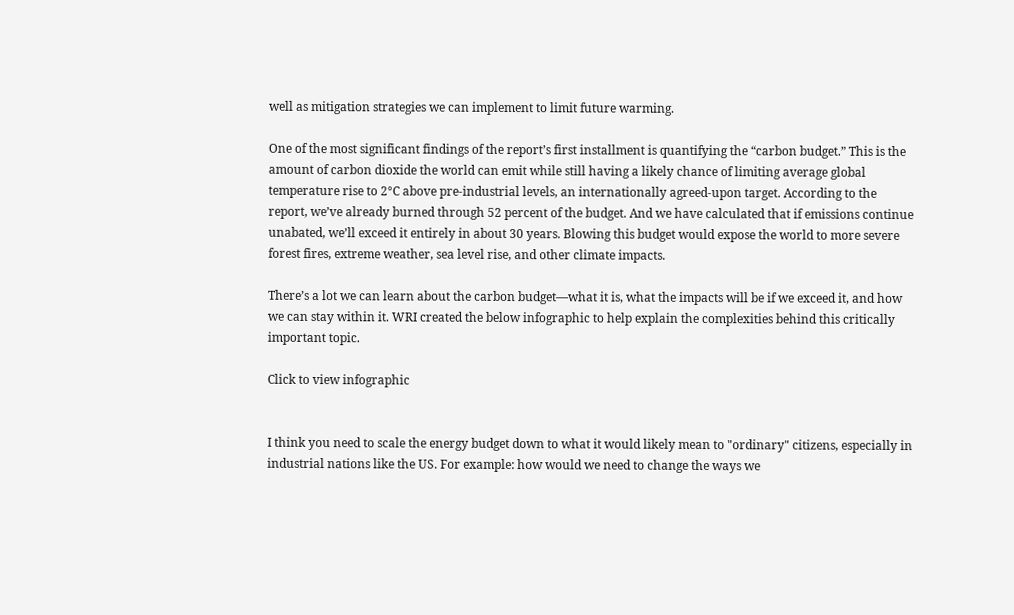well as mitigation strategies we can implement to limit future warming.

One of the most significant findings of the report’s first installment is quantifying the “carbon budget.” This is the amount of carbon dioxide the world can emit while still having a likely chance of limiting average global temperature rise to 2°C above pre-industrial levels, an internationally agreed-upon target. According to the report, we’ve already burned through 52 percent of the budget. And we have calculated that if emissions continue unabated, we’ll exceed it entirely in about 30 years. Blowing this budget would expose the world to more severe forest fires, extreme weather, sea level rise, and other climate impacts.

There’s a lot we can learn about the carbon budget—what it is, what the impacts will be if we exceed it, and how we can stay within it. WRI created the below infographic to help explain the complexities behind this critically important topic.

Click to view infographic


I think you need to scale the energy budget down to what it would likely mean to "ordinary" citizens, especially in industrial nations like the US. For example: how would we need to change the ways we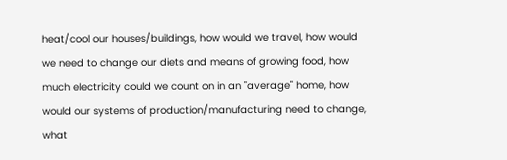heat/cool our houses/buildings, how would we travel, how would we need to change our diets and means of growing food, how much electricity could we count on in an "average" home, how would our systems of production/manufacturing need to change, what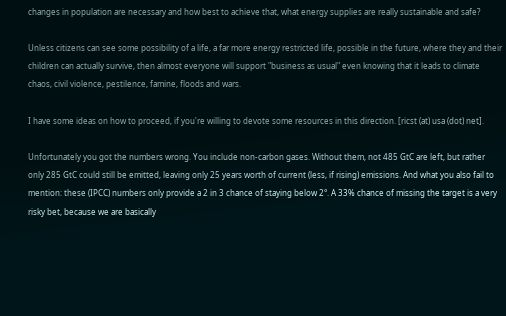changes in population are necessary and how best to achieve that, what energy supplies are really sustainable and safe?

Unless citizens can see some possibility of a life, a far more energy restricted life, possible in the future, where they and their children can actually survive, then almost everyone will support "business as usual" even knowing that it leads to climate chaos, civil violence, pestilence, famine, floods and wars.

I have some ideas on how to proceed, if you're willing to devote some resources in this direction. [ricst (at) usa (dot) net].

Unfortunately you got the numbers wrong. You include non-carbon gases. Without them, not 485 GtC are left, but rather only 285 GtC could still be emitted, leaving only 25 years worth of current (less, if rising) emissions. And what you also fail to mention: these (IPCC) numbers only provide a 2 in 3 chance of staying below 2°. A 33% chance of missing the target is a very risky bet, because we are basically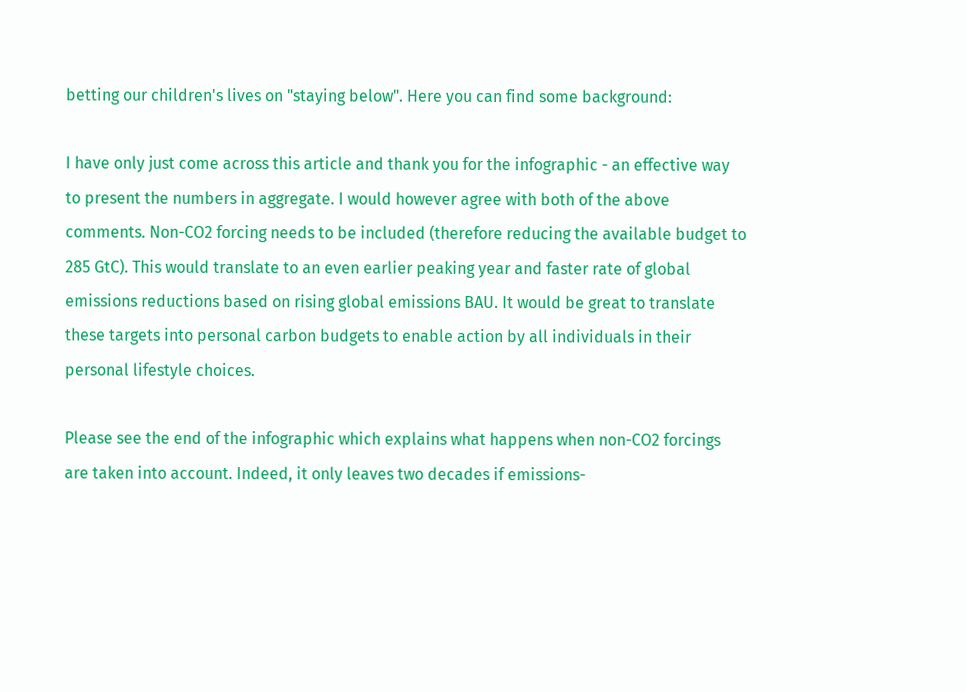betting our children's lives on "staying below". Here you can find some background:

I have only just come across this article and thank you for the infographic - an effective way to present the numbers in aggregate. I would however agree with both of the above comments. Non-CO2 forcing needs to be included (therefore reducing the available budget to 285 GtC). This would translate to an even earlier peaking year and faster rate of global emissions reductions based on rising global emissions BAU. It would be great to translate these targets into personal carbon budgets to enable action by all individuals in their personal lifestyle choices.

Please see the end of the infographic which explains what happens when non-CO2 forcings are taken into account. Indeed, it only leaves two decades if emissions-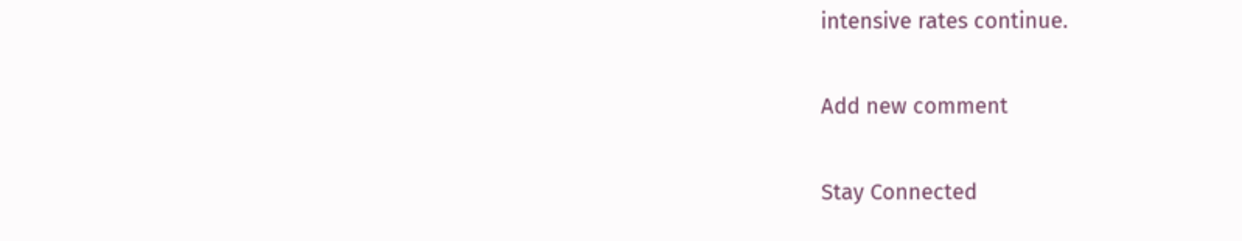intensive rates continue.

Add new comment

Stay Connected